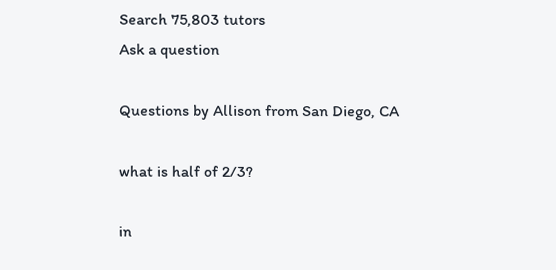Search 75,803 tutors
Ask a question

Questions by Allison from San Diego, CA

what is half of 2/3?

in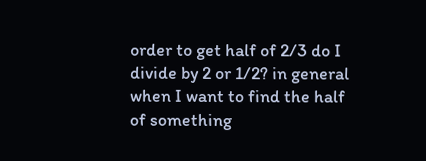order to get half of 2/3 do I divide by 2 or 1/2? in general when I want to find the half of something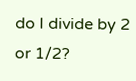do I divide by 2 or 1/2?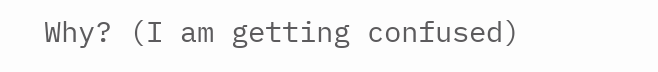Why? (I am getting confused)